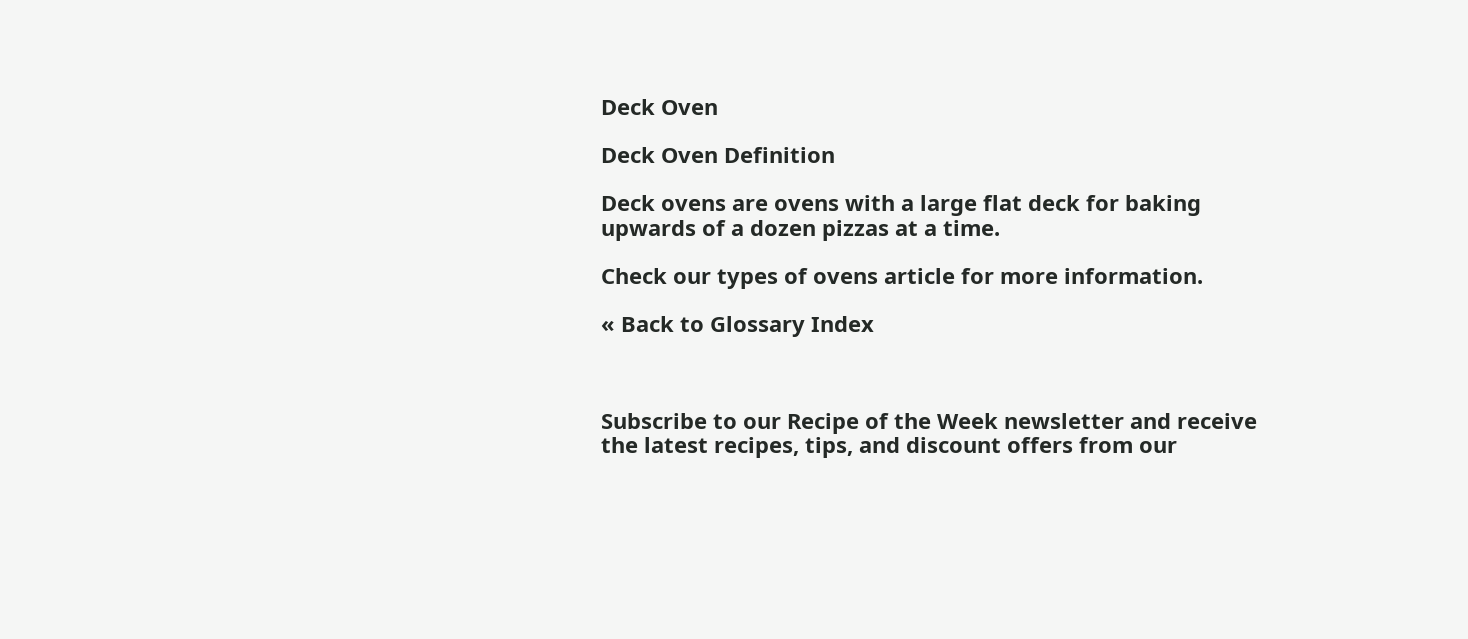Deck Oven

Deck Oven Definition

Deck ovens are ovens with a large flat deck for baking upwards of a dozen pizzas at a time.

Check our types of ovens article for more information.

« Back to Glossary Index



Subscribe to our Recipe of the Week newsletter and receive the latest recipes, tips, and discount offers from our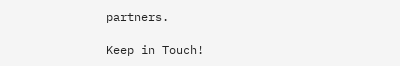partners.

Keep in Touch!